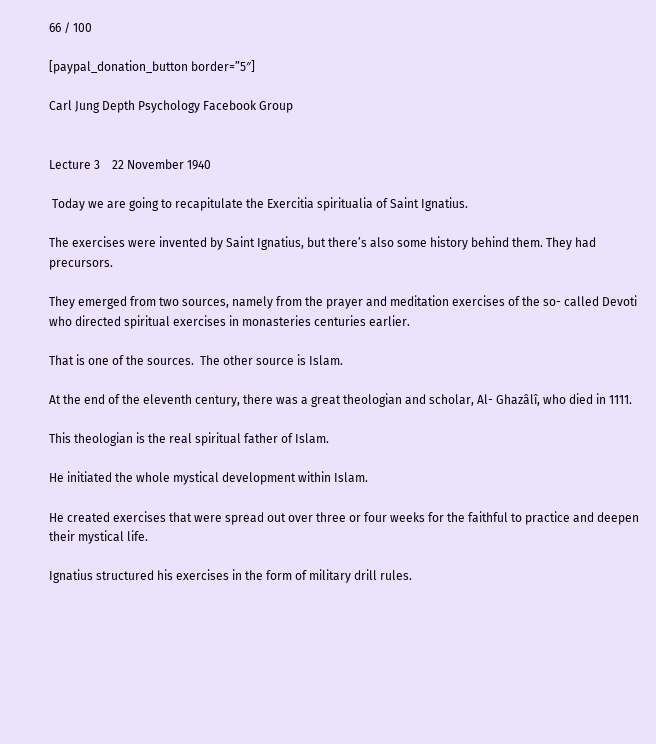66 / 100

[paypal_donation_button border=”5″]

Carl Jung Depth Psychology Facebook Group


Lecture 3    22 November 1940

 Today we are going to recapitulate the Exercitia spiritualia of Saint Ignatius.

The exercises were invented by Saint Ignatius, but there’s also some history behind them. They had precursors.

They emerged from two sources, namely from the prayer and meditation exercises of the so- called Devoti who directed spiritual exercises in monasteries centuries earlier.

That is one of the sources.  The other source is Islam.

At the end of the eleventh century, there was a great theologian and scholar, Al- Ghazâlî, who died in 1111.

This theologian is the real spiritual father of Islam.

He initiated the whole mystical development within Islam.

He created exercises that were spread out over three or four weeks for the faithful to practice and deepen their mystical life.

Ignatius structured his exercises in the form of military drill rules.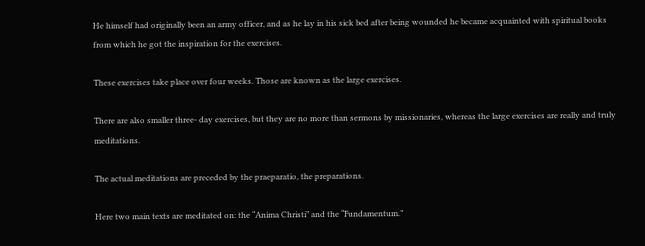He himself had originally been an army officer, and as he lay in his sick bed after being wounded he became acquainted with spiritual books from which he got the inspiration for the exercises.

These exercises take place over four weeks. Those are known as the large exercises.

There are also smaller three- day exercises, but they are no more than sermons by missionaries, whereas the large exercises are really and truly meditations.

The actual meditations are preceded by the praeparatio, the preparations.

Here two main texts are meditated on: the “Anima Christi” and the “Fundamentum.”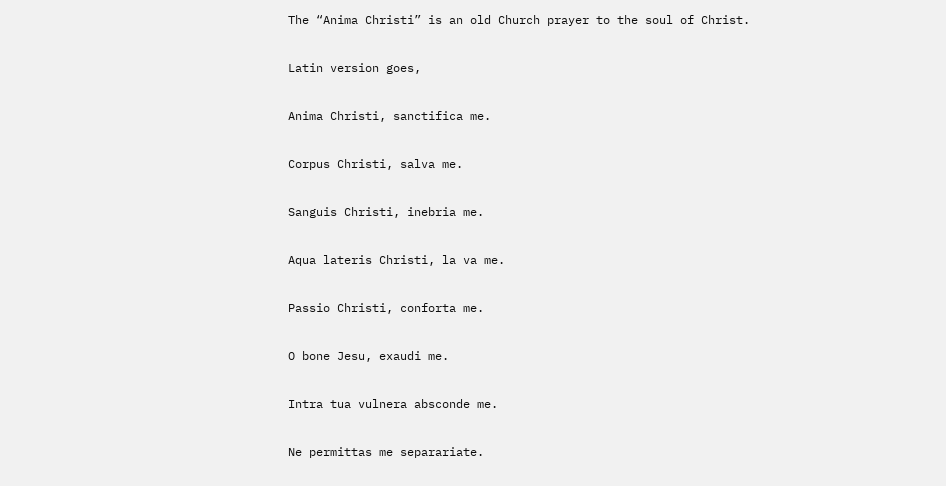The “Anima Christi” is an old Church prayer to the soul of Christ.

Latin version goes,

Anima Christi, sanctifica me.

Corpus Christi, salva me.

Sanguis Christi, inebria me.

Aqua lateris Christi, la va me.

Passio Christi, conforta me.

O bone Jesu, exaudi me.

Intra tua vulnera absconde me.

Ne permittas me separariate.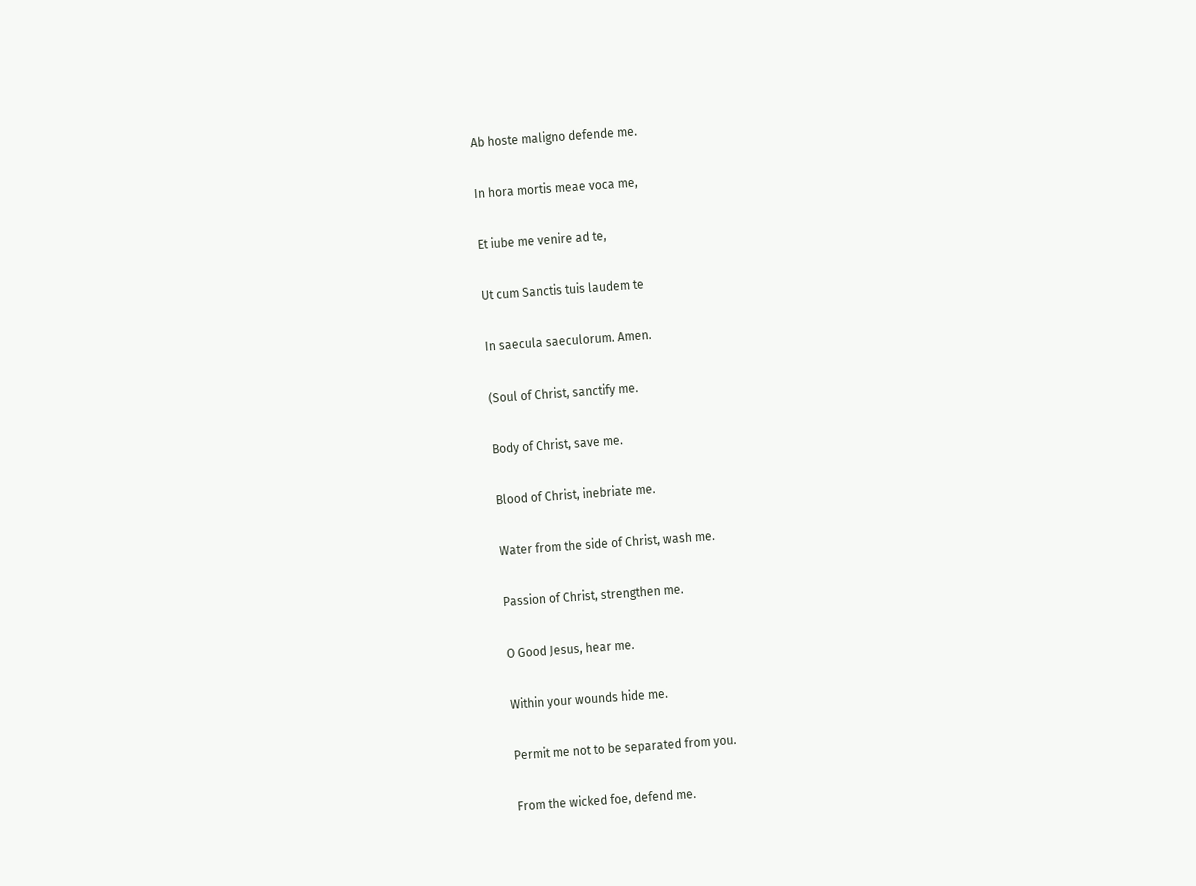Ab hoste maligno defende me.

In hora mortis meae voca me,

Et iube me venire ad te,

Ut cum Sanctis tuis laudem te

In saecula saeculorum. Amen.

(Soul of Christ, sanctify me.

Body of Christ, save me.

Blood of Christ, inebriate me.

Water from the side of Christ, wash me.

Passion of Christ, strengthen me.

O Good Jesus, hear me.

Within your wounds hide me.

Permit me not to be separated from you.

From the wicked foe, defend me.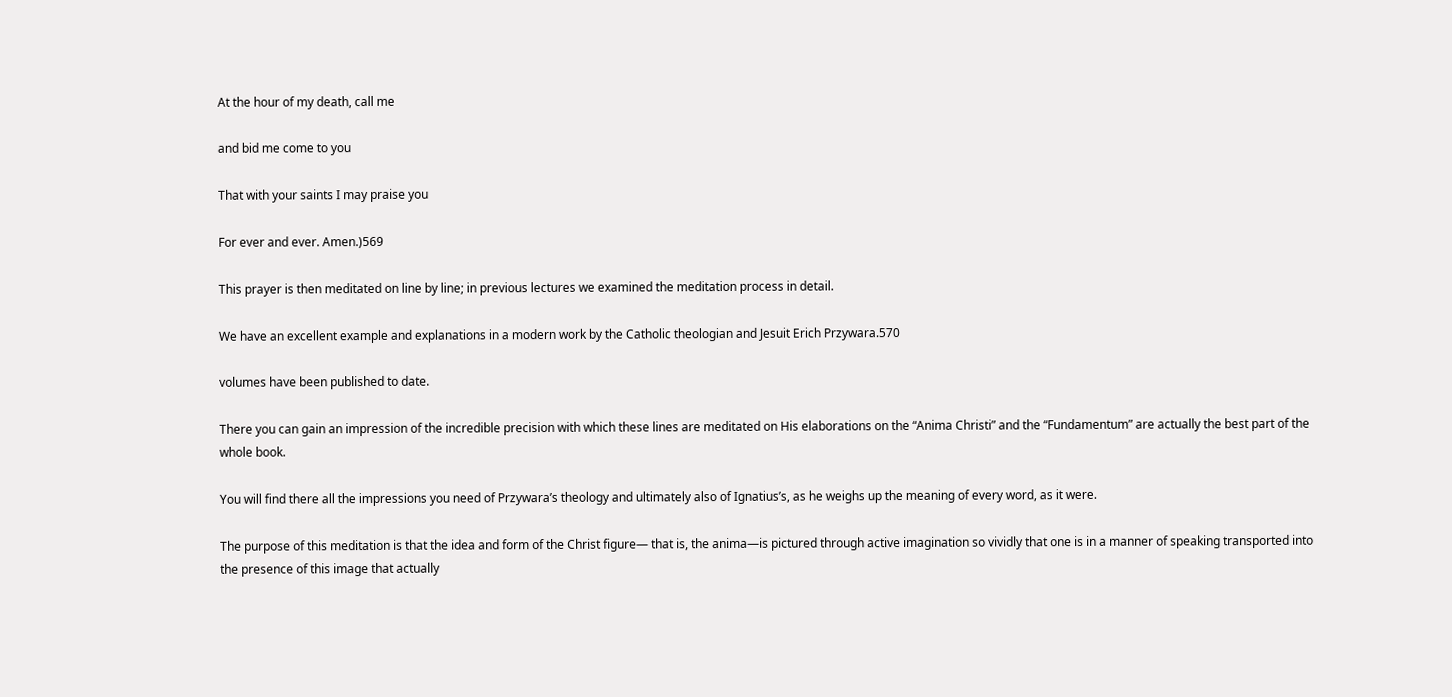At the hour of my death, call me

and bid me come to you

That with your saints I may praise you

For ever and ever. Amen.)569

This prayer is then meditated on line by line; in previous lectures we examined the meditation process in detail.

We have an excellent example and explanations in a modern work by the Catholic theologian and Jesuit Erich Przywara.570

volumes have been published to date.

There you can gain an impression of the incredible precision with which these lines are meditated on His elaborations on the “Anima Christi” and the “Fundamentum” are actually the best part of the whole book.

You will find there all the impressions you need of Przywara’s theology and ultimately also of Ignatius’s, as he weighs up the meaning of every word, as it were.

The purpose of this meditation is that the idea and form of the Christ figure— that is, the anima—is pictured through active imagination so vividly that one is in a manner of speaking transported into the presence of this image that actually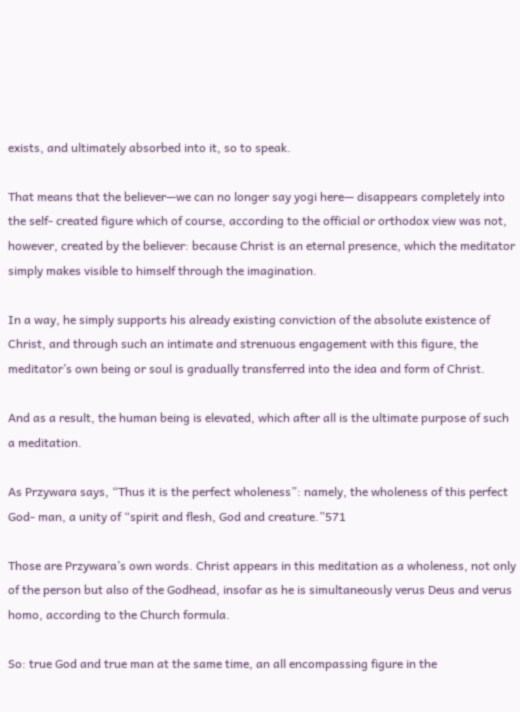exists, and ultimately absorbed into it, so to speak.

That means that the believer—we can no longer say yogi here— disappears completely into the self- created figure which of course, according to the official or orthodox view was not, however, created by the believer: because Christ is an eternal presence, which the meditator simply makes visible to himself through the imagination.

In a way, he simply supports his already existing conviction of the absolute existence of Christ, and through such an intimate and strenuous engagement with this figure, the meditator’s own being or soul is gradually transferred into the idea and form of Christ.

And as a result, the human being is elevated, which after all is the ultimate purpose of such a meditation.

As Przywara says, “Thus it is the perfect wholeness”: namely, the wholeness of this perfect God- man, a unity of “spirit and flesh, God and creature.”571

Those are Przywara’s own words. Christ appears in this meditation as a wholeness, not only of the person but also of the Godhead, insofar as he is simultaneously verus Deus and verus homo, according to the Church formula.

So: true God and true man at the same time, an all encompassing figure in the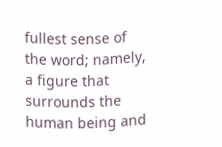fullest sense of the word; namely, a figure that surrounds the human being and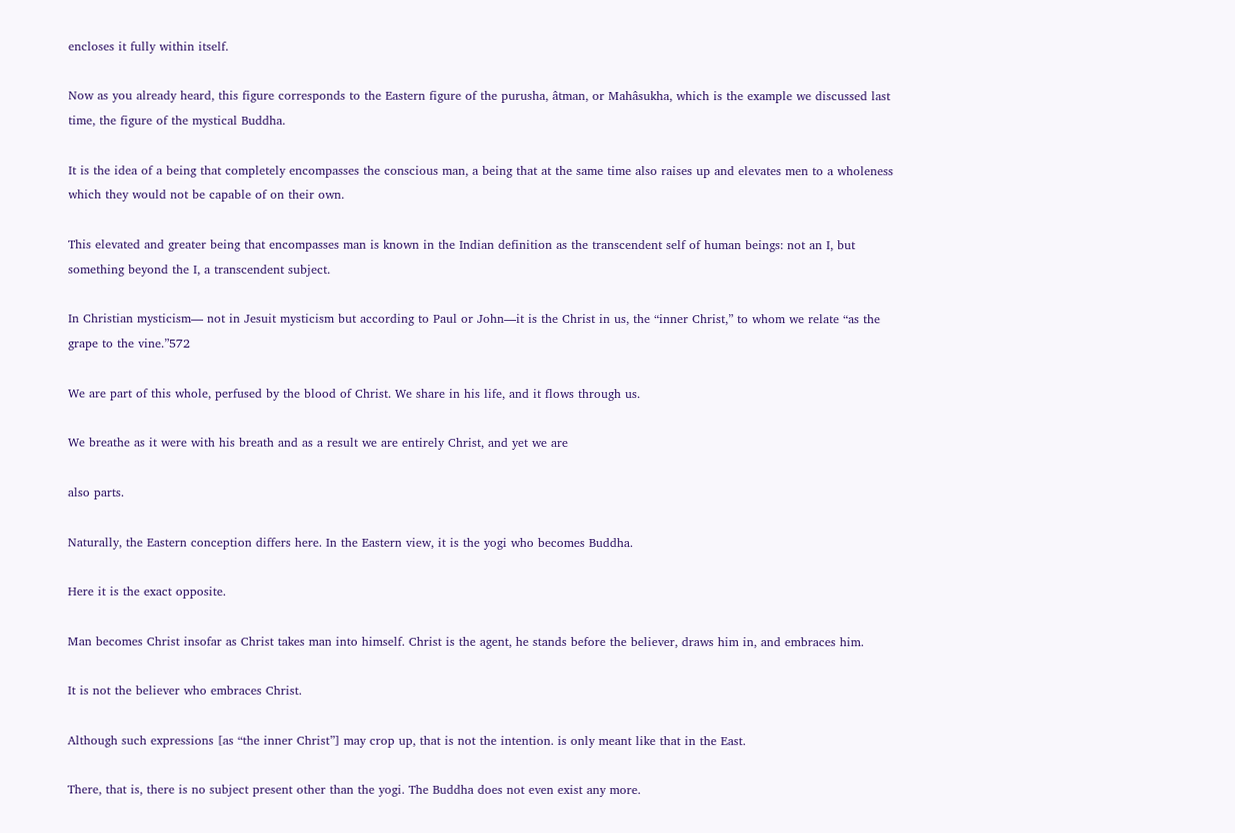encloses it fully within itself.

Now as you already heard, this figure corresponds to the Eastern figure of the purusha, âtman, or Mahâsukha, which is the example we discussed last time, the figure of the mystical Buddha.

It is the idea of a being that completely encompasses the conscious man, a being that at the same time also raises up and elevates men to a wholeness which they would not be capable of on their own.

This elevated and greater being that encompasses man is known in the Indian definition as the transcendent self of human beings: not an I, but something beyond the I, a transcendent subject.

In Christian mysticism— not in Jesuit mysticism but according to Paul or John—it is the Christ in us, the “inner Christ,” to whom we relate “as the grape to the vine.”572

We are part of this whole, perfused by the blood of Christ. We share in his life, and it flows through us.

We breathe as it were with his breath and as a result we are entirely Christ, and yet we are

also parts.

Naturally, the Eastern conception differs here. In the Eastern view, it is the yogi who becomes Buddha.

Here it is the exact opposite.

Man becomes Christ insofar as Christ takes man into himself. Christ is the agent, he stands before the believer, draws him in, and embraces him.

It is not the believer who embraces Christ.

Although such expressions [as “the inner Christ”] may crop up, that is not the intention. is only meant like that in the East.

There, that is, there is no subject present other than the yogi. The Buddha does not even exist any more.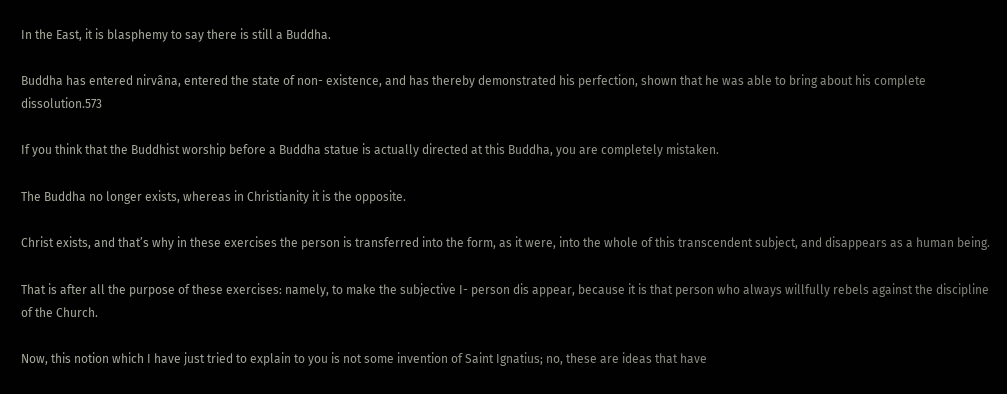In the East, it is blasphemy to say there is still a Buddha.

Buddha has entered nirvâna, entered the state of non- existence, and has thereby demonstrated his perfection, shown that he was able to bring about his complete dissolution.573

If you think that the Buddhist worship before a Buddha statue is actually directed at this Buddha, you are completely mistaken.

The Buddha no longer exists, whereas in Christianity it is the opposite.

Christ exists, and that’s why in these exercises the person is transferred into the form, as it were, into the whole of this transcendent subject, and disappears as a human being.

That is after all the purpose of these exercises: namely, to make the subjective I- person dis appear, because it is that person who always willfully rebels against the discipline of the Church.

Now, this notion which I have just tried to explain to you is not some invention of Saint Ignatius; no, these are ideas that have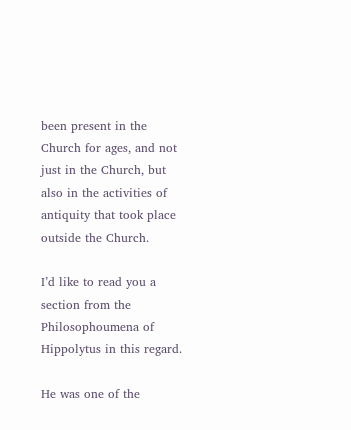been present in the Church for ages, and not just in the Church, but also in the activities of antiquity that took place outside the Church.

I’d like to read you a section from the Philosophoumena of Hippolytus in this regard.

He was one of the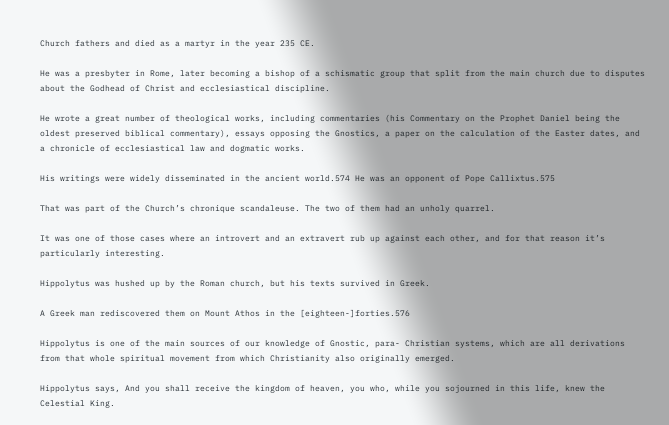Church fathers and died as a martyr in the year 235 CE.

He was a presbyter in Rome, later becoming a bishop of a schismatic group that split from the main church due to disputes about the Godhead of Christ and ecclesiastical discipline.

He wrote a great number of theological works, including commentaries (his Commentary on the Prophet Daniel being the oldest preserved biblical commentary), essays opposing the Gnostics, a paper on the calculation of the Easter dates, and a chronicle of ecclesiastical law and dogmatic works.

His writings were widely disseminated in the ancient world.574 He was an opponent of Pope Callixtus.575

That was part of the Church’s chronique scandaleuse. The two of them had an unholy quarrel.

It was one of those cases where an introvert and an extravert rub up against each other, and for that reason it’s particularly interesting.

Hippolytus was hushed up by the Roman church, but his texts survived in Greek.

A Greek man rediscovered them on Mount Athos in the [eighteen-]forties.576

Hippolytus is one of the main sources of our knowledge of Gnostic, para- Christian systems, which are all derivations from that whole spiritual movement from which Christianity also originally emerged.

Hippolytus says, And you shall receive the kingdom of heaven, you who, while you sojourned in this life, knew the Celestial King.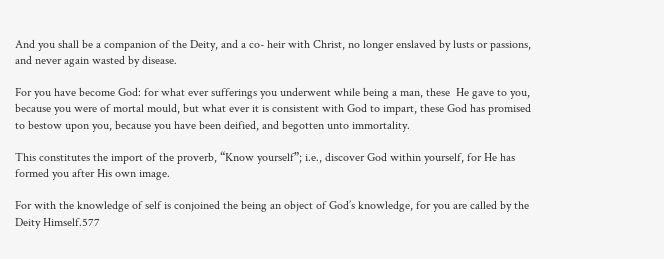And you shall be a companion of the Deity, and a co- heir with Christ, no longer enslaved by lusts or passions, and never again wasted by disease.

For you have become God: for what ever sufferings you underwent while being a man, these  He gave to you, because you were of mortal mould, but what ever it is consistent with God to impart, these God has promised to bestow upon you, because you have been deified, and begotten unto immortality.

This constitutes the import of the proverb, “Know yourself”; i.e., discover God within yourself, for He has formed you after His own image.

For with the knowledge of self is conjoined the being an object of God’s knowledge, for you are called by the Deity Himself.577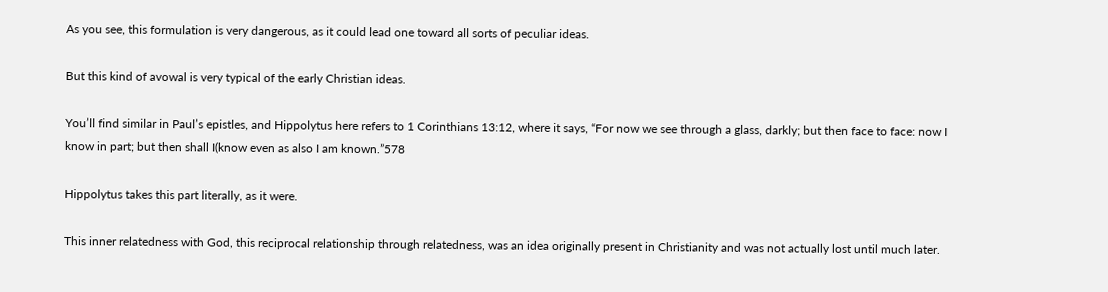As you see, this formulation is very dangerous, as it could lead one toward all sorts of peculiar ideas.

But this kind of avowal is very typical of the early Christian ideas.

You’ll find similar in Paul’s epistles, and Hippolytus here refers to 1 Corinthians 13:12, where it says, “For now we see through a glass, darkly; but then face to face: now I know in part; but then shall I(know even as also I am known.”578

Hippolytus takes this part literally, as it were.

This inner relatedness with God, this reciprocal relationship through relatedness, was an idea originally present in Christianity and was not actually lost until much later.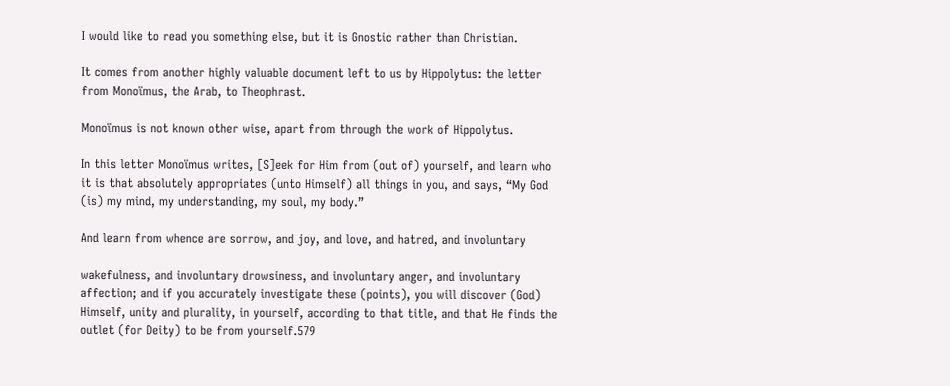I would like to read you something else, but it is Gnostic rather than Christian.

It comes from another highly valuable document left to us by Hippolytus: the letter from Monoïmus, the Arab, to Theophrast.

Monoïmus is not known other wise, apart from through the work of Hippolytus.

In this letter Monoïmus writes, [S]eek for Him from (out of) yourself, and learn who it is that absolutely appropriates (unto Himself) all things in you, and says, “My God (is) my mind, my understanding, my soul, my body.”

And learn from whence are sorrow, and joy, and love, and hatred, and involuntary

wakefulness, and involuntary drowsiness, and involuntary anger, and involuntary affection; and if you accurately investigate these (points), you will discover (God) Himself, unity and plurality, in yourself, according to that title, and that He finds the outlet (for Deity) to be from yourself.579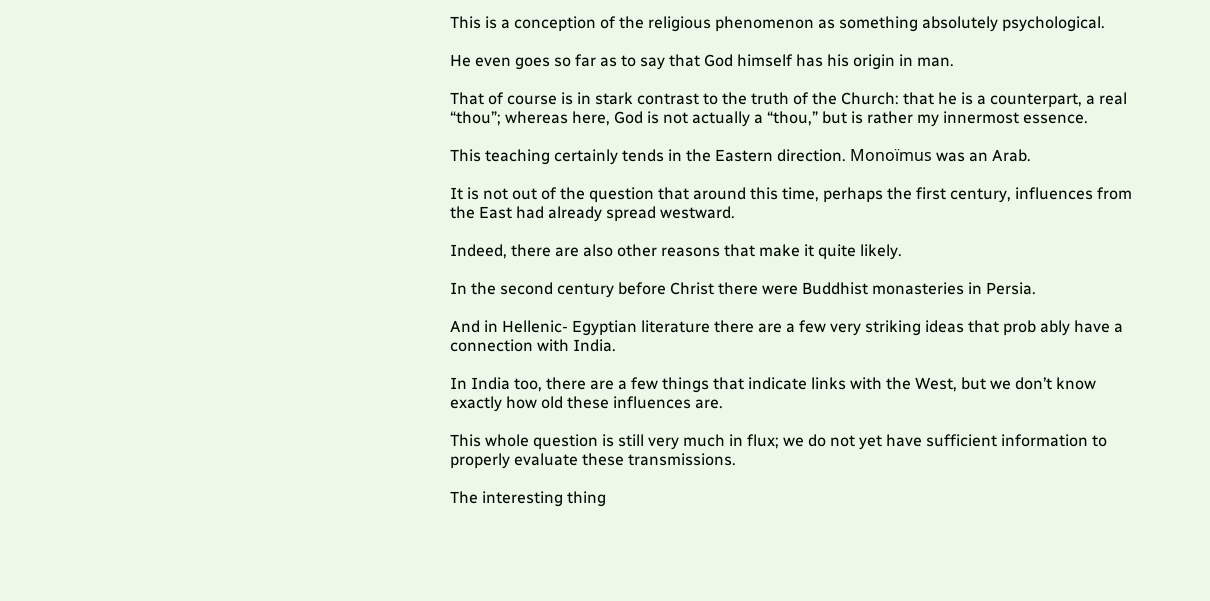This is a conception of the religious phenomenon as something absolutely psychological.

He even goes so far as to say that God himself has his origin in man.

That of course is in stark contrast to the truth of the Church: that he is a counterpart, a real “thou”; whereas here, God is not actually a “thou,” but is rather my innermost essence.

This teaching certainly tends in the Eastern direction. Monoïmus was an Arab.

It is not out of the question that around this time, perhaps the first century, influences from the East had already spread westward.

Indeed, there are also other reasons that make it quite likely.

In the second century before Christ there were Buddhist monasteries in Persia.

And in Hellenic- Egyptian literature there are a few very striking ideas that prob ably have a connection with India.

In India too, there are a few things that indicate links with the West, but we don’t know exactly how old these influences are.

This whole question is still very much in flux; we do not yet have sufficient information to properly evaluate these transmissions.

The interesting thing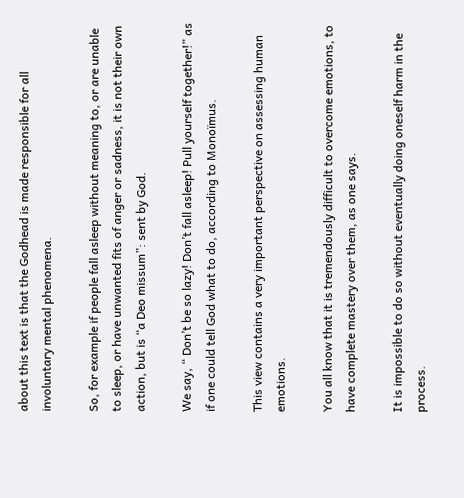about this text is that the Godhead is made responsible for all involuntary mental phenomena.

So, for example if people fall asleep without meaning to, or are unable to sleep, or have unwanted fits of anger or sadness, it is not their own action, but is “a Deo missum”: sent by God.

We say, “ Don’t be so lazy! Don’t fall asleep! Pull yourself together!” as if one could tell God what to do, according to Monoïmus.

This view contains a very important perspective on assessing human emotions.

You all know that it is tremendously difficult to overcome emotions, to have complete mastery over them, as one says.

It is impossible to do so without eventually doing oneself harm in the process.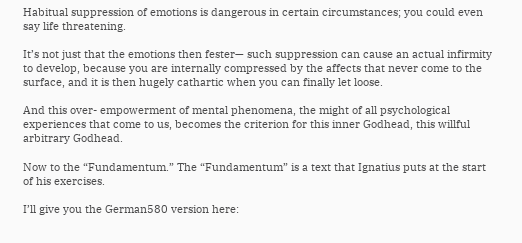Habitual suppression of emotions is dangerous in certain circumstances; you could even say life threatening.

It’s not just that the emotions then fester— such suppression can cause an actual infirmity to develop, because you are internally compressed by the affects that never come to the surface, and it is then hugely cathartic when you can finally let loose.

And this over- empowerment of mental phenomena, the might of all psychological experiences that come to us, becomes the criterion for this inner Godhead, this willful arbitrary Godhead.

Now to the “Fundamentum.” The “Fundamentum” is a text that Ignatius puts at the start of his exercises.

I’ll give you the German580 version here: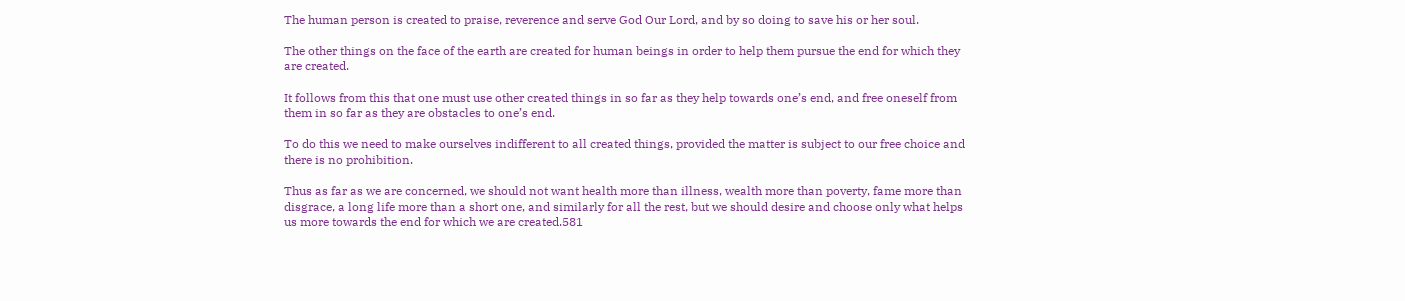The human person is created to praise, reverence and serve God Our Lord, and by so doing to save his or her soul.

The other things on the face of the earth are created for human beings in order to help them pursue the end for which they are created.

It follows from this that one must use other created things in so far as they help towards one’s end, and free oneself from them in so far as they are obstacles to one’s end.

To do this we need to make ourselves indifferent to all created things, provided the matter is subject to our free choice and there is no prohibition.

Thus as far as we are concerned, we should not want health more than illness, wealth more than poverty, fame more than disgrace, a long life more than a short one, and similarly for all the rest, but we should desire and choose only what helps us more towards the end for which we are created.581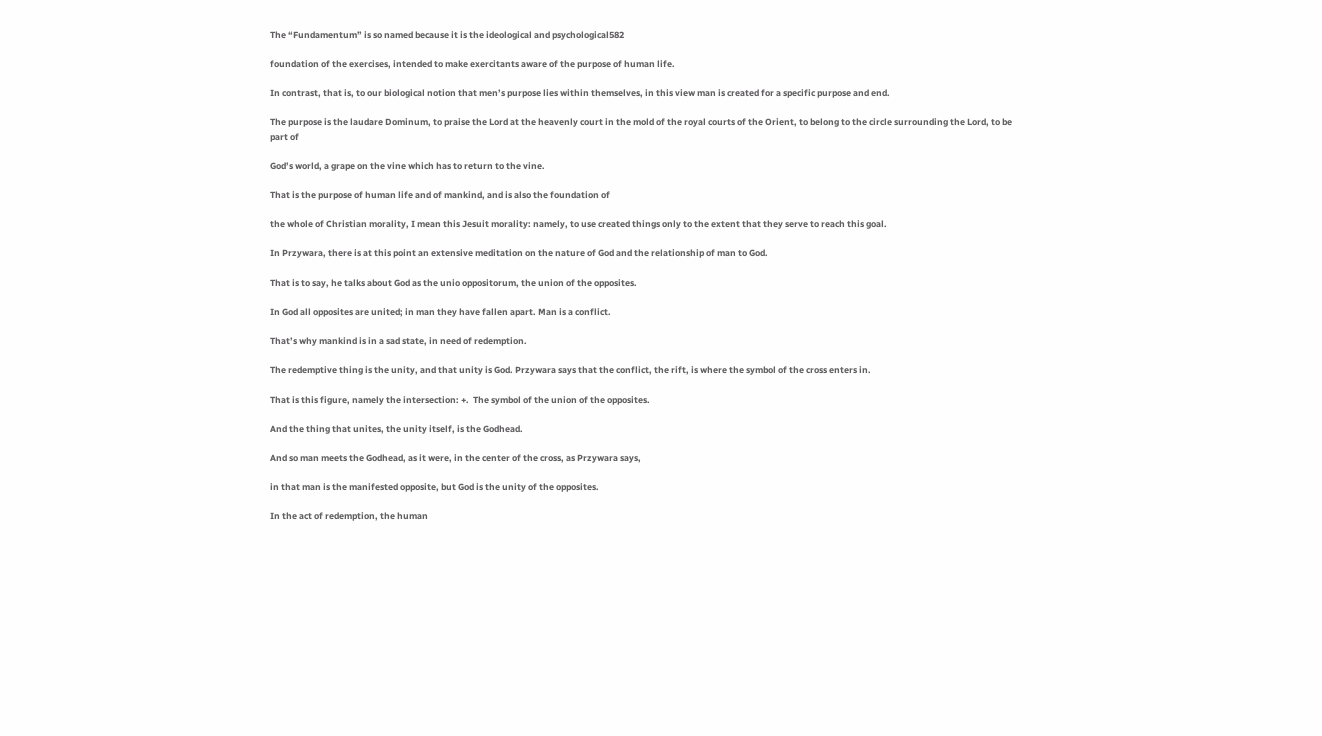The “Fundamentum” is so named because it is the ideological and psychological582

foundation of the exercises, intended to make exercitants aware of the purpose of human life.

In contrast, that is, to our biological notion that men’s purpose lies within themselves, in this view man is created for a specific purpose and end.

The purpose is the laudare Dominum, to praise the Lord at the heavenly court in the mold of the royal courts of the Orient, to belong to the circle surrounding the Lord, to be part of

God’s world, a grape on the vine which has to return to the vine.

That is the purpose of human life and of mankind, and is also the foundation of

the whole of Christian morality, I mean this Jesuit morality: namely, to use created things only to the extent that they serve to reach this goal.

In Przywara, there is at this point an extensive meditation on the nature of God and the relationship of man to God.

That is to say, he talks about God as the unio oppositorum, the union of the opposites.

In God all opposites are united; in man they have fallen apart. Man is a conflict.

That’s why mankind is in a sad state, in need of redemption.

The redemptive thing is the unity, and that unity is God. Przywara says that the conflict, the rift, is where the symbol of the cross enters in.

That is this figure, namely the intersection: +.  The symbol of the union of the opposites.

And the thing that unites, the unity itself, is the Godhead.

And so man meets the Godhead, as it were, in the center of the cross, as Przywara says,

in that man is the manifested opposite, but God is the unity of the opposites.

In the act of redemption, the human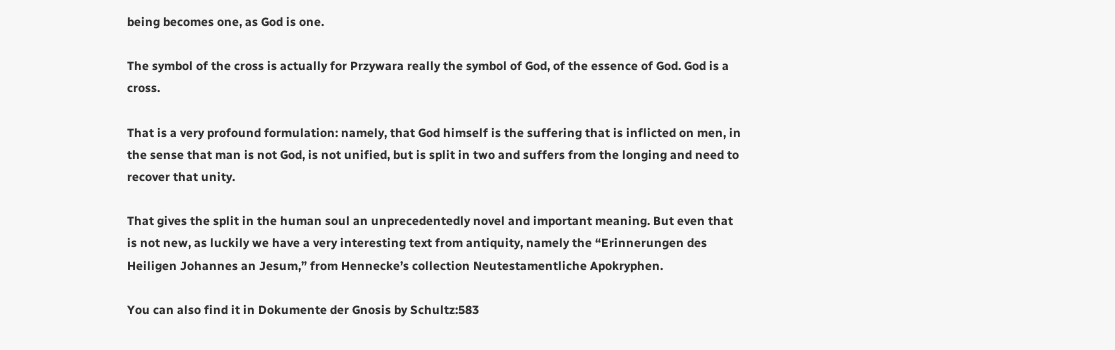being becomes one, as God is one.

The symbol of the cross is actually for Przywara really the symbol of God, of the essence of God. God is a cross.

That is a very profound formulation: namely, that God himself is the suffering that is inflicted on men, in the sense that man is not God, is not unified, but is split in two and suffers from the longing and need to recover that unity.

That gives the split in the human soul an unprecedentedly novel and important meaning. But even that is not new, as luckily we have a very interesting text from antiquity, namely the “Erinnerungen des Heiligen Johannes an Jesum,” from Hennecke’s collection Neutestamentliche Apokryphen.

You can also find it in Dokumente der Gnosis by Schultz:583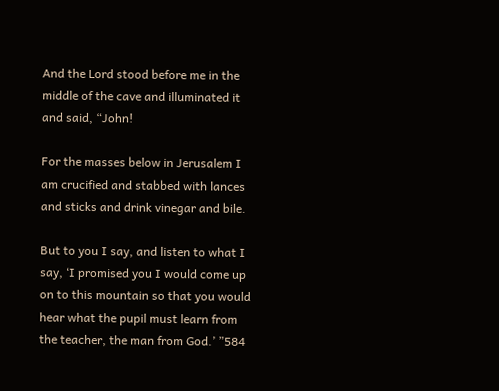And the Lord stood before me in the middle of the cave and illuminated it and said, “John!

For the masses below in Jerusalem I am crucified and stabbed with lances and sticks and drink vinegar and bile.

But to you I say, and listen to what I say, ‘I promised you I would come up on to this mountain so that you would hear what the pupil must learn from the teacher, the man from God.’ ”584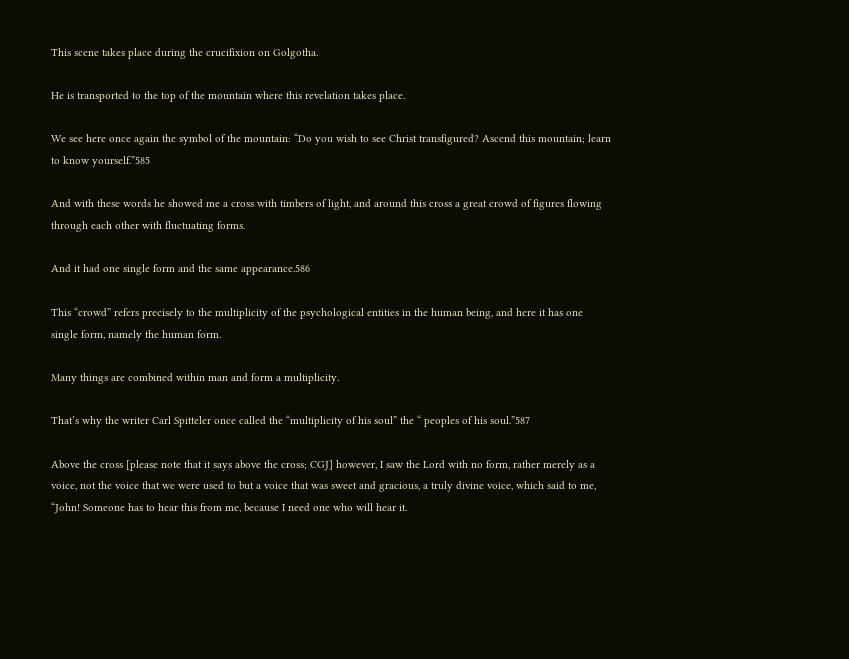This scene takes place during the crucifixion on Golgotha.

He is transported to the top of the mountain where this revelation takes place.

We see here once again the symbol of the mountain: “Do you wish to see Christ transfigured? Ascend this mountain; learn to know yourself.”585

And with these words he showed me a cross with timbers of light, and around this cross a great crowd of figures flowing through each other with fluctuating forms.

And it had one single form and the same appearance.586

This “crowd” refers precisely to the multiplicity of the psychological entities in the human being, and here it has one single form, namely the human form.

Many things are combined within man and form a multiplicity.

That’s why the writer Carl Spitteler once called the “multiplicity of his soul” the “ peoples of his soul.”587

Above the cross [please note that it says above the cross; CGJ] however, I saw the Lord with no form, rather merely as a voice, not the voice that we were used to but a voice that was sweet and gracious, a truly divine voice, which said to me, “John! Someone has to hear this from me, because I need one who will hear it.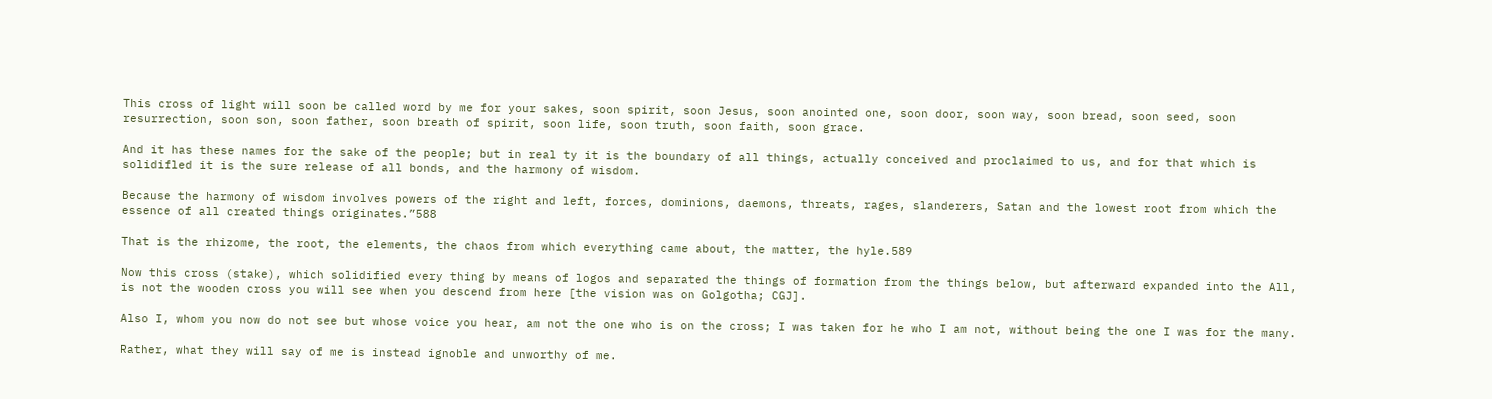This cross of light will soon be called word by me for your sakes, soon spirit, soon Jesus, soon anointed one, soon door, soon way, soon bread, soon seed, soon resurrection, soon son, soon father, soon breath of spirit, soon life, soon truth, soon faith, soon grace.

And it has these names for the sake of the people; but in real ty it is the boundary of all things, actually conceived and proclaimed to us, and for that which is solidifled it is the sure release of all bonds, and the harmony of wisdom.

Because the harmony of wisdom involves powers of the right and left, forces, dominions, daemons, threats, rages, slanderers, Satan and the lowest root from which the essence of all created things originates.”588

That is the rhizome, the root, the elements, the chaos from which everything came about, the matter, the hyle.589

Now this cross (stake), which solidified every thing by means of logos and separated the things of formation from the things below, but afterward expanded into the All, is not the wooden cross you will see when you descend from here [the vision was on Golgotha; CGJ].

Also I, whom you now do not see but whose voice you hear, am not the one who is on the cross; I was taken for he who I am not, without being the one I was for the many.

Rather, what they will say of me is instead ignoble and unworthy of me.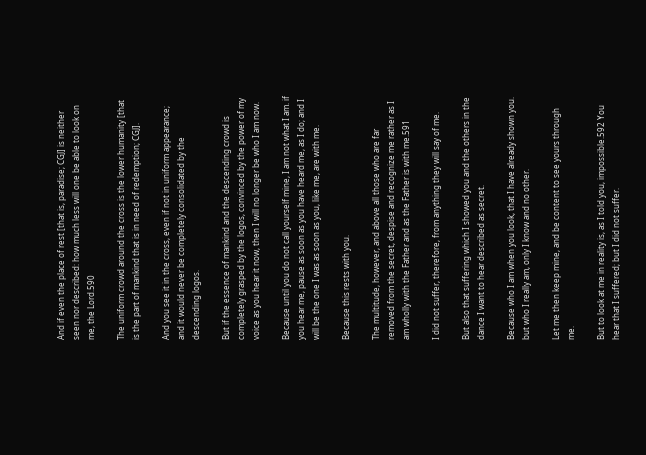And if even the place of rest [that is, paradise; CGJ] is neither seen nor described: how much less will one be able to look on me, the Lord.590

The uniform crowd around the cross is the lower humanity [that is the part of mankind that is in need of redemption; CGJ].

And you see it in the cross, even if not in uniform appearance; and it would never be completely consolidated by the descending logos.

But if the essence of mankind and the descending crowd is completely grasped by the logos, convinced by the power of my voice as you hear it now, then I will no longer be who I am now.

Because until you do not call yourself mine, I am not what I am. if you hear me, pause as soon as you have heard me, as I do; and I will be the one I was as soon as you, like me, are with me.

Because this rests with you.

The multitude, however, and above all those who are far removed from the secret, despise and recognize me rather as I am wholly with the Father and as the Father is with me.591

I did not suffer, therefore, from anything they will say of me.

But also that suffering which I showed you and the others in the dance I want to hear described as secret.

Because who I am when you look, that I have already shown you. but who I really am, only I know and no other.

Let me then keep mine, and be content to see yours through me.

But to look at me in reality is, as I told you, impossible.592 You hear that I suffered; but I did not suffer.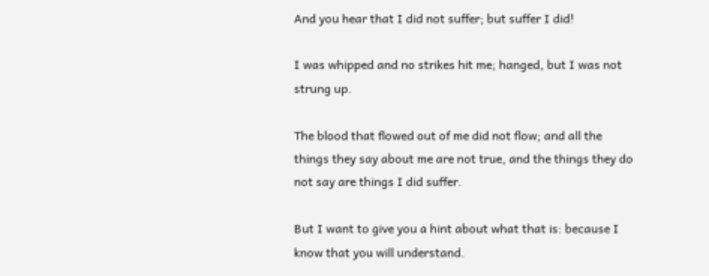And you hear that I did not suffer; but suffer I did!

I was whipped and no strikes hit me; hanged, but I was not strung up.

The blood that flowed out of me did not flow; and all the things they say about me are not true, and the things they do not say are things I did suffer.

But I want to give you a hint about what that is: because I know that you will understand.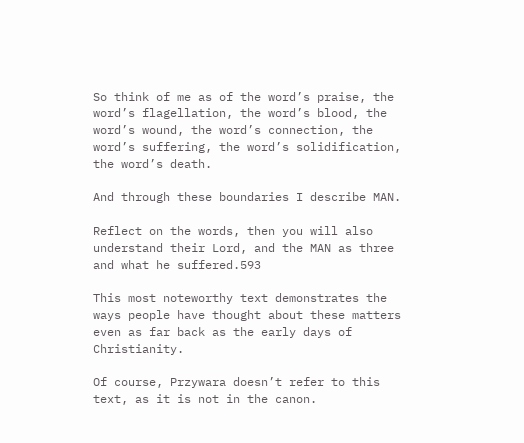So think of me as of the word’s praise, the word’s flagellation, the word’s blood, the word’s wound, the word’s connection, the word’s suffering, the word’s solidification, the word’s death.

And through these boundaries I describe MAN.

Reflect on the words, then you will also understand their Lord, and the MAN as three and what he suffered.593

This most noteworthy text demonstrates the ways people have thought about these matters even as far back as the early days of Christianity.

Of course, Przywara doesn’t refer to this text, as it is not in the canon.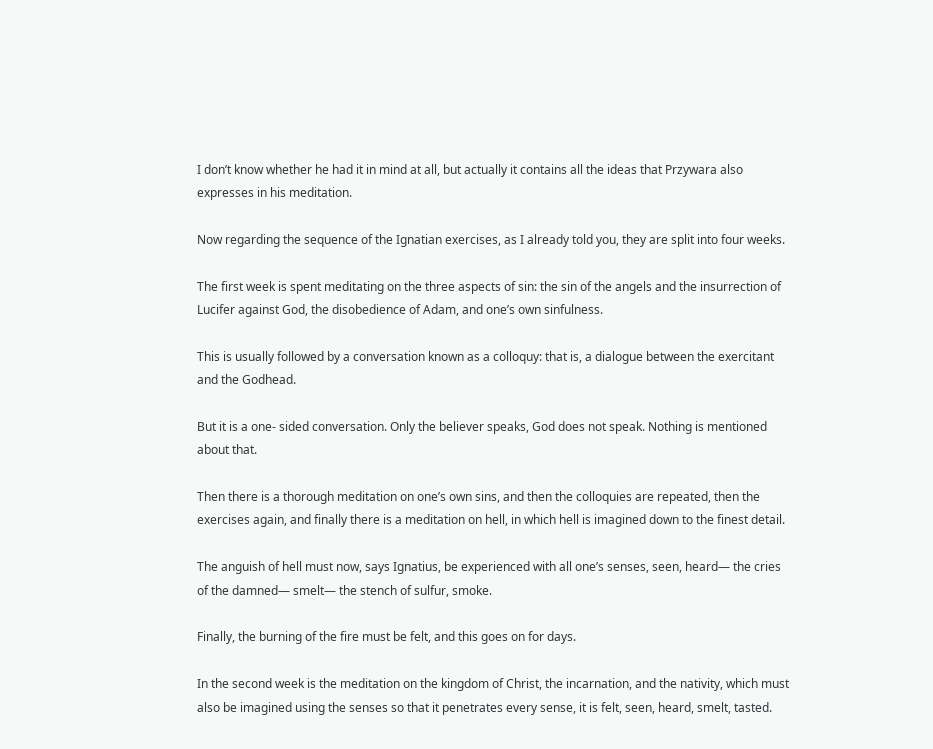I don’t know whether he had it in mind at all, but actually it contains all the ideas that Przywara also expresses in his meditation.

Now regarding the sequence of the Ignatian exercises, as I already told you, they are split into four weeks.

The first week is spent meditating on the three aspects of sin: the sin of the angels and the insurrection of Lucifer against God, the disobedience of Adam, and one’s own sinfulness.

This is usually followed by a conversation known as a colloquy: that is, a dialogue between the exercitant and the Godhead.

But it is a one- sided conversation. Only the believer speaks, God does not speak. Nothing is mentioned about that.

Then there is a thorough meditation on one’s own sins, and then the colloquies are repeated, then the exercises again, and finally there is a meditation on hell, in which hell is imagined down to the finest detail.

The anguish of hell must now, says Ignatius, be experienced with all one’s senses, seen, heard— the cries of the damned— smelt— the stench of sulfur, smoke.

Finally, the burning of the fire must be felt, and this goes on for days.

In the second week is the meditation on the kingdom of Christ, the incarnation, and the nativity, which must also be imagined using the senses so that it penetrates every sense, it is felt, seen, heard, smelt, tasted.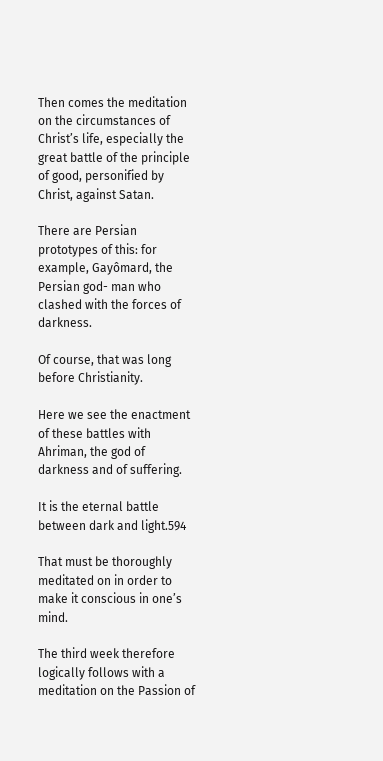Then comes the meditation on the circumstances of Christ’s life, especially the great battle of the principle of good, personified by Christ, against Satan.

There are Persian prototypes of this: for example, Gayômard, the Persian god- man who clashed with the forces of darkness.

Of course, that was long before Christianity.

Here we see the enactment of these battles with Ahriman, the god of darkness and of suffering.

It is the eternal battle between dark and light.594

That must be thoroughly meditated on in order to make it conscious in one’s mind.

The third week therefore logically follows with a meditation on the Passion of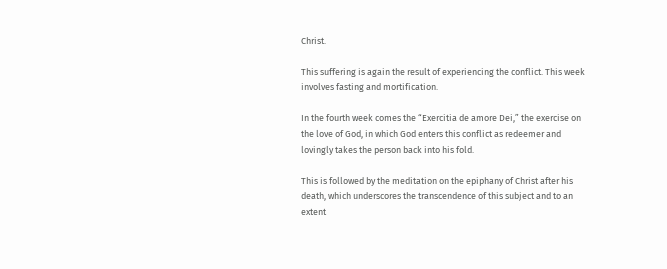Christ.

This suffering is again the result of experiencing the conflict. This week involves fasting and mortification.

In the fourth week comes the “Exercitia de amore Dei,” the exercise on the love of God, in which God enters this conflict as redeemer and lovingly takes the person back into his fold.

This is followed by the meditation on the epiphany of Christ after his death, which underscores the transcendence of this subject and to an extent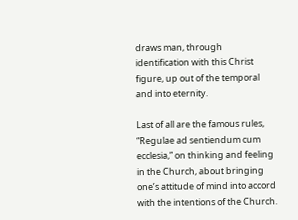draws man, through identification with this Christ figure, up out of the temporal and into eternity.

Last of all are the famous rules, “Regulae ad sentiendum cum ecclesia,” on thinking and feeling in the Church, about bringing one’s attitude of mind into accord with the intentions of the Church.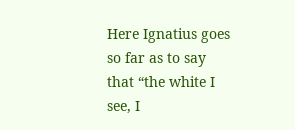Here Ignatius goes so far as to say that “the white I see, I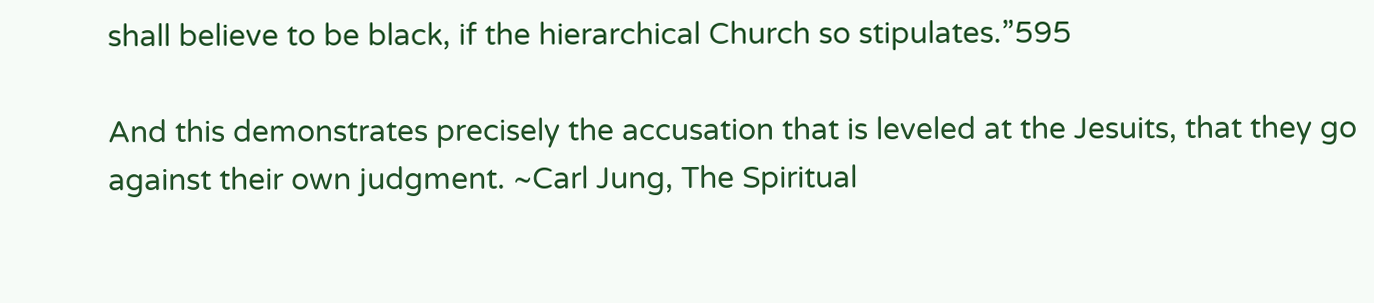shall believe to be black, if the hierarchical Church so stipulates.”595

And this demonstrates precisely the accusation that is leveled at the Jesuits, that they go against their own judgment. ~Carl Jung, The Spiritual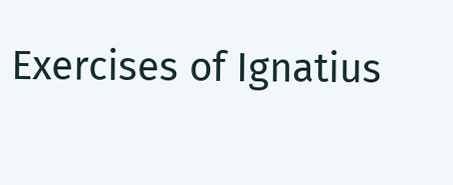Exercises of Ignatius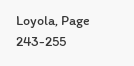Loyola, Page 243-255